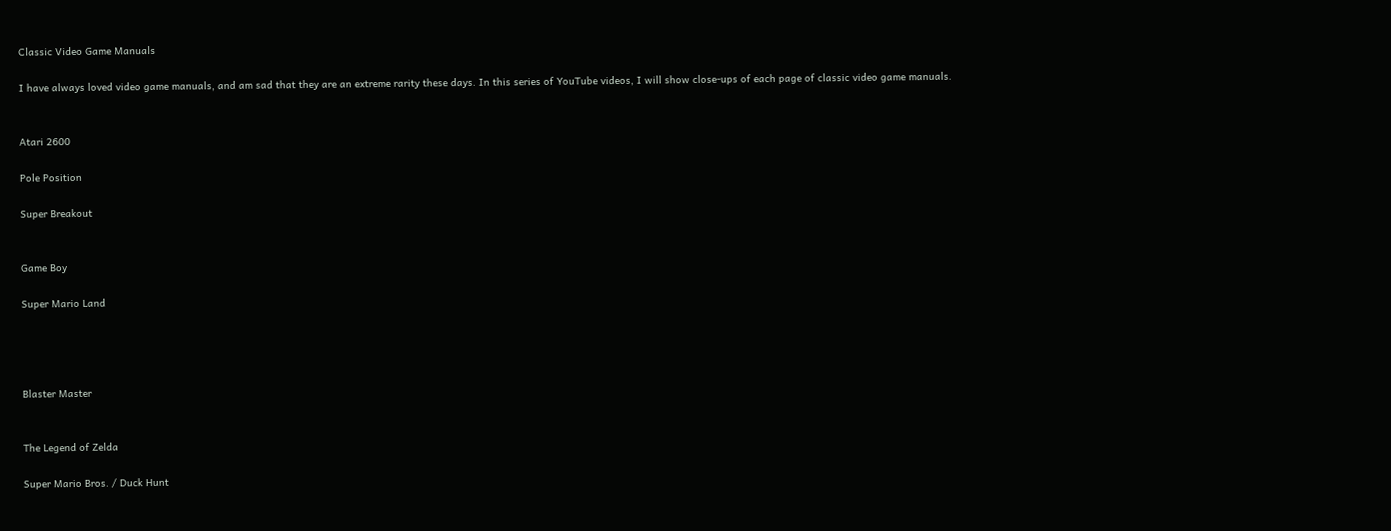Classic Video Game Manuals

I have always loved video game manuals, and am sad that they are an extreme rarity these days. In this series of YouTube videos, I will show close-ups of each page of classic video game manuals.


Atari 2600

Pole Position

Super Breakout


Game Boy

Super Mario Land




Blaster Master


The Legend of Zelda

Super Mario Bros. / Duck Hunt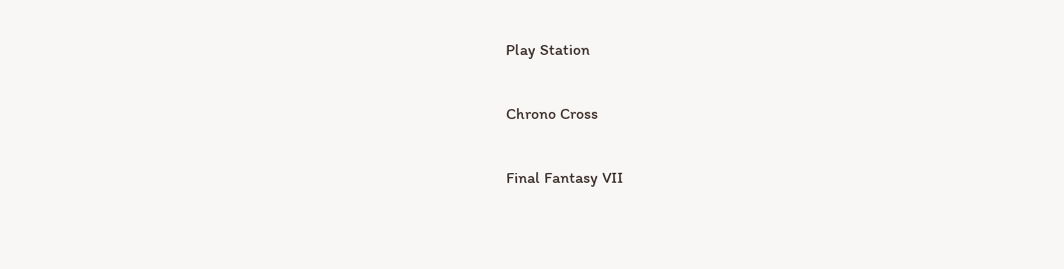Play Station

Chrono Cross

Final Fantasy VII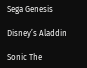Sega Genesis

Disney’s Aladdin

Sonic The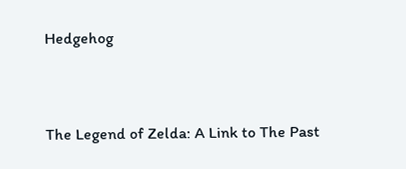Hedgehog



The Legend of Zelda: A Link to The Past